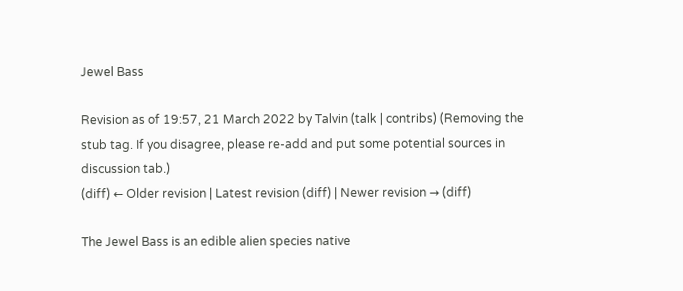Jewel Bass

Revision as of 19:57, 21 March 2022 by Talvin (talk | contribs) (Removing the stub tag. If you disagree, please re-add and put some potential sources in discussion tab.)
(diff) ← Older revision | Latest revision (diff) | Newer revision → (diff)

The Jewel Bass is an edible alien species native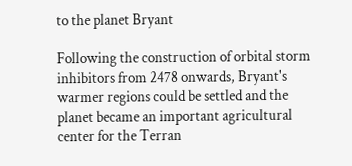to the planet Bryant

Following the construction of orbital storm inhibitors from 2478 onwards, Bryant's warmer regions could be settled and the planet became an important agricultural center for the Terran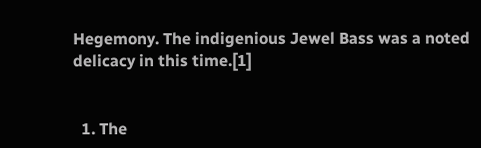Hegemony. The indigenious Jewel Bass was a noted delicacy in this time.[1]


  1. The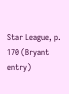Star League, p. 170 (Bryant entry)